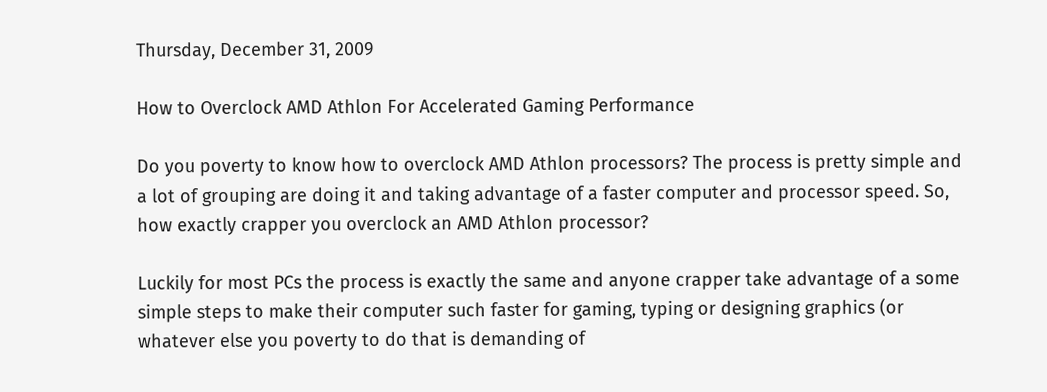Thursday, December 31, 2009

How to Overclock AMD Athlon For Accelerated Gaming Performance

Do you poverty to know how to overclock AMD Athlon processors? The process is pretty simple and a lot of grouping are doing it and taking advantage of a faster computer and processor speed. So, how exactly crapper you overclock an AMD Athlon processor?

Luckily for most PCs the process is exactly the same and anyone crapper take advantage of a some simple steps to make their computer such faster for gaming, typing or designing graphics (or whatever else you poverty to do that is demanding of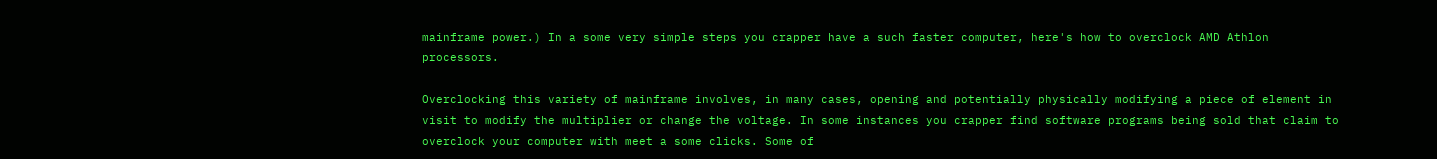mainframe power.) In a some very simple steps you crapper have a such faster computer, here's how to overclock AMD Athlon processors.

Overclocking this variety of mainframe involves, in many cases, opening and potentially physically modifying a piece of element in visit to modify the multiplier or change the voltage. In some instances you crapper find software programs being sold that claim to overclock your computer with meet a some clicks. Some of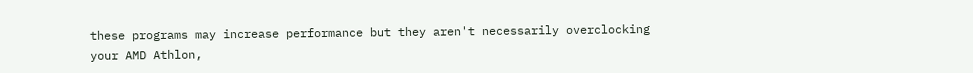these programs may increase performance but they aren't necessarily overclocking your AMD Athlon,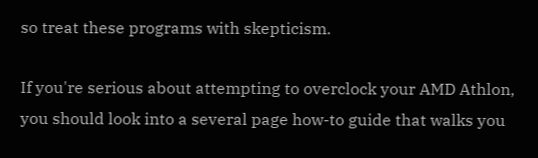so treat these programs with skepticism.

If you're serious about attempting to overclock your AMD Athlon, you should look into a several page how-to guide that walks you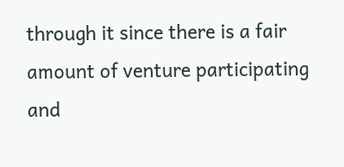through it since there is a fair amount of venture participating and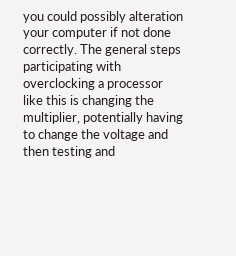you could possibly alteration your computer if not done correctly. The general steps participating with overclocking a processor like this is changing the multiplier, potentially having to change the voltage and then testing and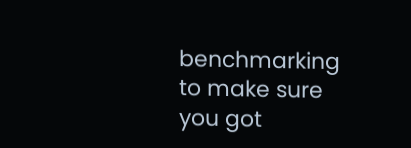benchmarking to make sure you got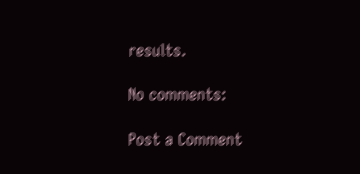results.

No comments:

Post a Comment